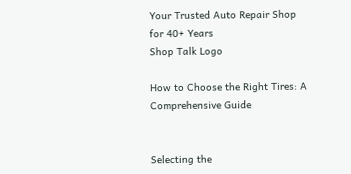Your Trusted Auto Repair Shop for 40+ Years
Shop Talk Logo

How to Choose the Right Tires: A Comprehensive Guide


Selecting the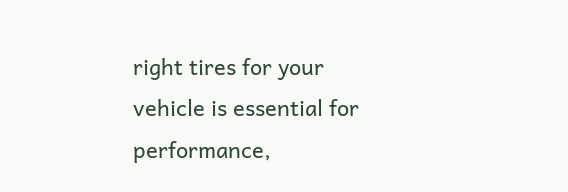right tires for your vehicle is essential for performance,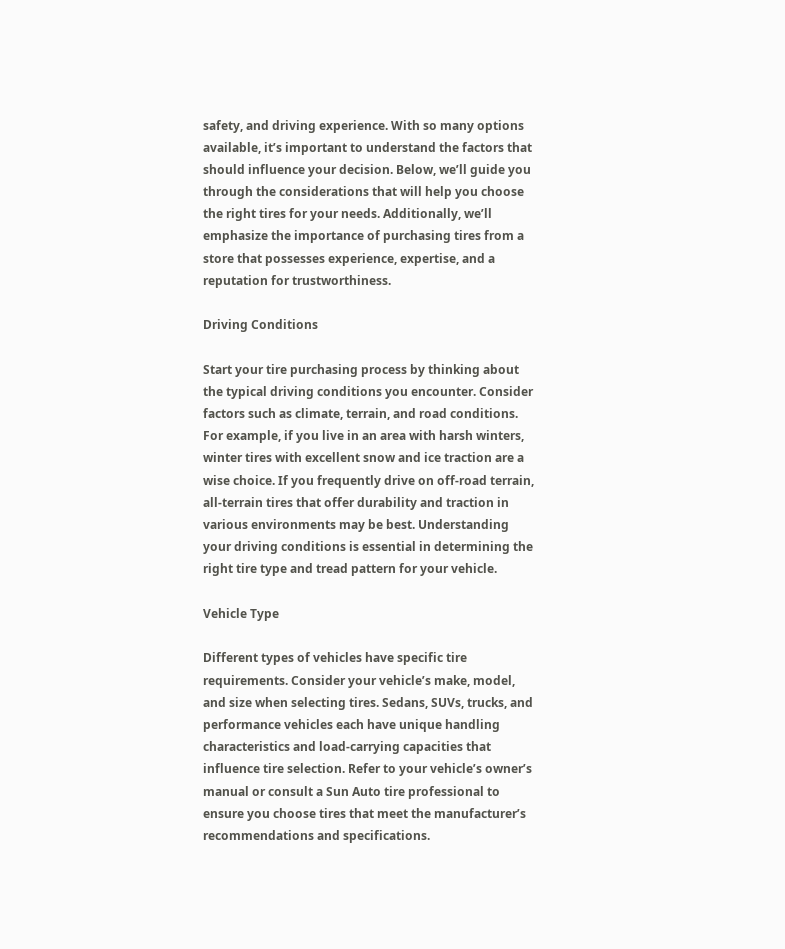safety, and driving experience. With so many options available, it’s important to understand the factors that should influence your decision. Below, we’ll guide you through the considerations that will help you choose the right tires for your needs. Additionally, we’ll emphasize the importance of purchasing tires from a store that possesses experience, expertise, and a reputation for trustworthiness.

Driving Conditions

Start your tire purchasing process by thinking about the typical driving conditions you encounter. Consider factors such as climate, terrain, and road conditions. For example, if you live in an area with harsh winters, winter tires with excellent snow and ice traction are a wise choice. If you frequently drive on off-road terrain, all-terrain tires that offer durability and traction in various environments may be best. Understanding your driving conditions is essential in determining the right tire type and tread pattern for your vehicle.

Vehicle Type

Different types of vehicles have specific tire requirements. Consider your vehicle’s make, model, and size when selecting tires. Sedans, SUVs, trucks, and performance vehicles each have unique handling characteristics and load-carrying capacities that influence tire selection. Refer to your vehicle’s owner’s manual or consult a Sun Auto tire professional to ensure you choose tires that meet the manufacturer’s recommendations and specifications.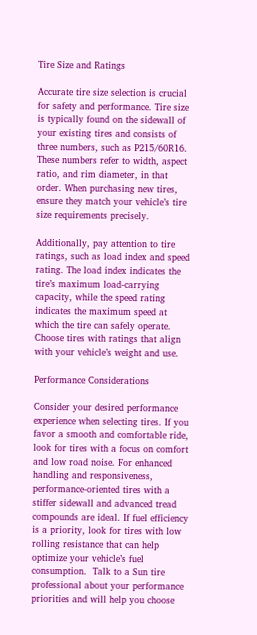Tire Size and Ratings

Accurate tire size selection is crucial for safety and performance. Tire size is typically found on the sidewall of your existing tires and consists of three numbers, such as P215/60R16. These numbers refer to width, aspect ratio, and rim diameter, in that order. When purchasing new tires, ensure they match your vehicle’s tire size requirements precisely.

Additionally, pay attention to tire ratings, such as load index and speed rating. The load index indicates the tire’s maximum load-carrying capacity, while the speed rating indicates the maximum speed at which the tire can safely operate. Choose tires with ratings that align with your vehicle’s weight and use.

Performance Considerations

Consider your desired performance experience when selecting tires. If you favor a smooth and comfortable ride, look for tires with a focus on comfort and low road noise. For enhanced handling and responsiveness, performance-oriented tires with a stiffer sidewall and advanced tread compounds are ideal. If fuel efficiency is a priority, look for tires with low rolling resistance that can help optimize your vehicle’s fuel consumption.  Talk to a Sun tire professional about your performance priorities and will help you choose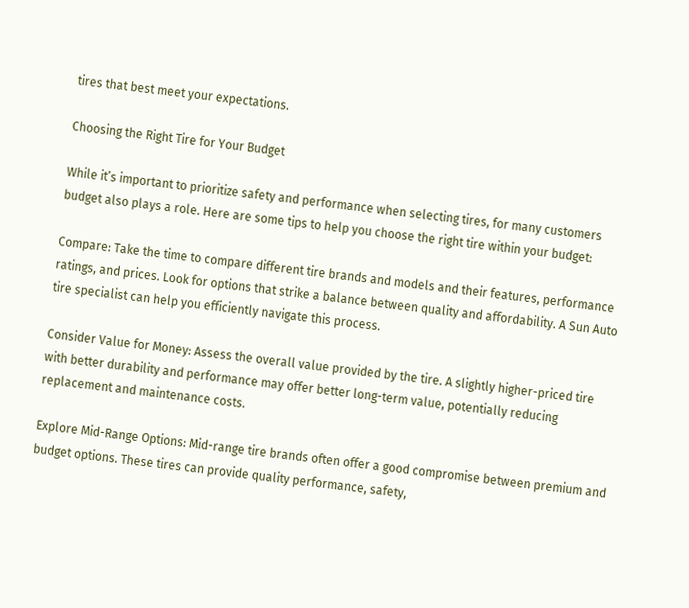tires that best meet your expectations.

Choosing the Right Tire for Your Budget

While it’s important to prioritize safety and performance when selecting tires, for many customers budget also plays a role. Here are some tips to help you choose the right tire within your budget:

Compare: Take the time to compare different tire brands and models and their features, performance ratings, and prices. Look for options that strike a balance between quality and affordability. A Sun Auto tire specialist can help you efficiently navigate this process.

Consider Value for Money: Assess the overall value provided by the tire. A slightly higher-priced tire with better durability and performance may offer better long-term value, potentially reducing replacement and maintenance costs.

Explore Mid-Range Options: Mid-range tire brands often offer a good compromise between premium and budget options. These tires can provide quality performance, safety,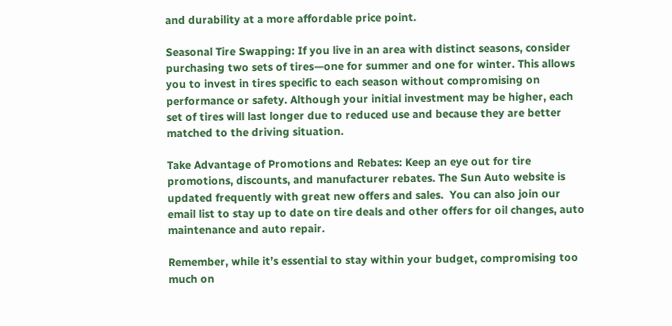and durability at a more affordable price point.

Seasonal Tire Swapping: If you live in an area with distinct seasons, consider purchasing two sets of tires—one for summer and one for winter. This allows you to invest in tires specific to each season without compromising on performance or safety. Although your initial investment may be higher, each set of tires will last longer due to reduced use and because they are better matched to the driving situation.

Take Advantage of Promotions and Rebates: Keep an eye out for tire promotions, discounts, and manufacturer rebates. The Sun Auto website is updated frequently with great new offers and sales.  You can also join our email list to stay up to date on tire deals and other offers for oil changes, auto maintenance and auto repair.

Remember, while it’s essential to stay within your budget, compromising too much on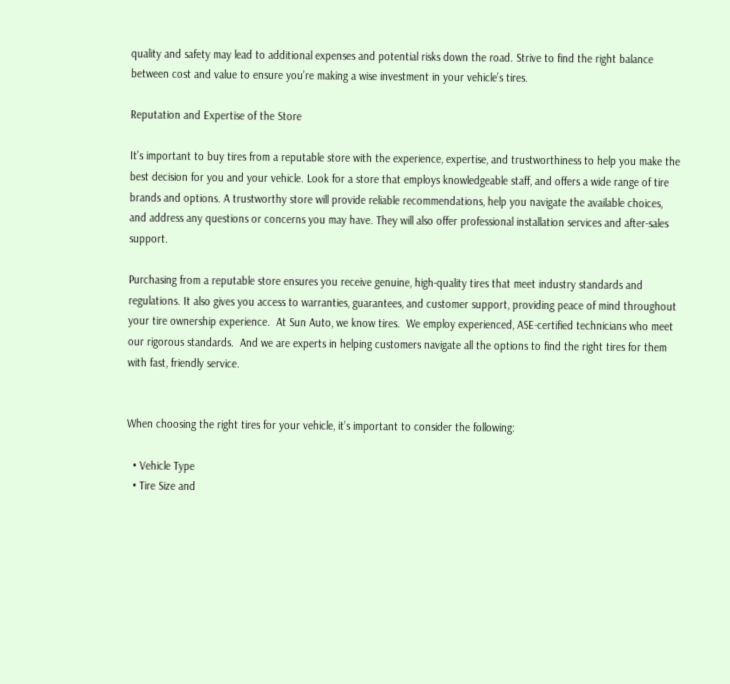quality and safety may lead to additional expenses and potential risks down the road. Strive to find the right balance between cost and value to ensure you’re making a wise investment in your vehicle’s tires.

Reputation and Expertise of the Store

It’s important to buy tires from a reputable store with the experience, expertise, and trustworthiness to help you make the best decision for you and your vehicle. Look for a store that employs knowledgeable staff, and offers a wide range of tire brands and options. A trustworthy store will provide reliable recommendations, help you navigate the available choices, and address any questions or concerns you may have. They will also offer professional installation services and after-sales support.

Purchasing from a reputable store ensures you receive genuine, high-quality tires that meet industry standards and regulations. It also gives you access to warranties, guarantees, and customer support, providing peace of mind throughout your tire ownership experience.  At Sun Auto, we know tires.  We employ experienced, ASE-certified technicians who meet our rigorous standards.  And we are experts in helping customers navigate all the options to find the right tires for them with fast, friendly service.


When choosing the right tires for your vehicle, it’s important to consider the following:

  • Vehicle Type
  • Tire Size and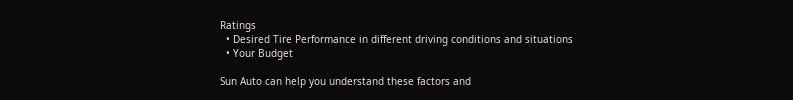Ratings
  • Desired Tire Performance in different driving conditions and situations
  • Your Budget

Sun Auto can help you understand these factors and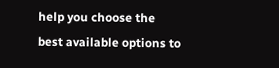help you choose the best available options to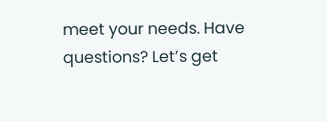meet your needs. Have questions? Let’s get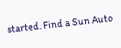started. Find a Sun Auto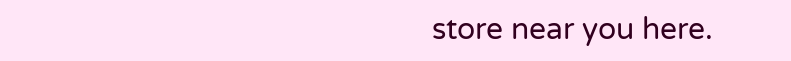store near you here.